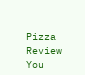Pizza Review
You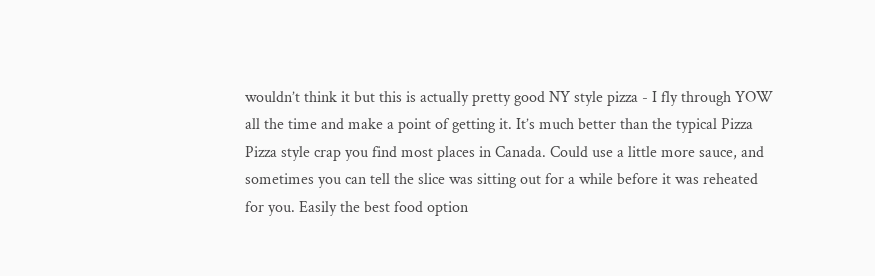wouldn’t think it but this is actually pretty good NY style pizza - I fly through YOW all the time and make a point of getting it. It’s much better than the typical Pizza Pizza style crap you find most places in Canada. Could use a little more sauce, and sometimes you can tell the slice was sitting out for a while before it was reheated for you. Easily the best food option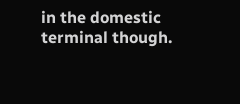in the domestic terminal though.